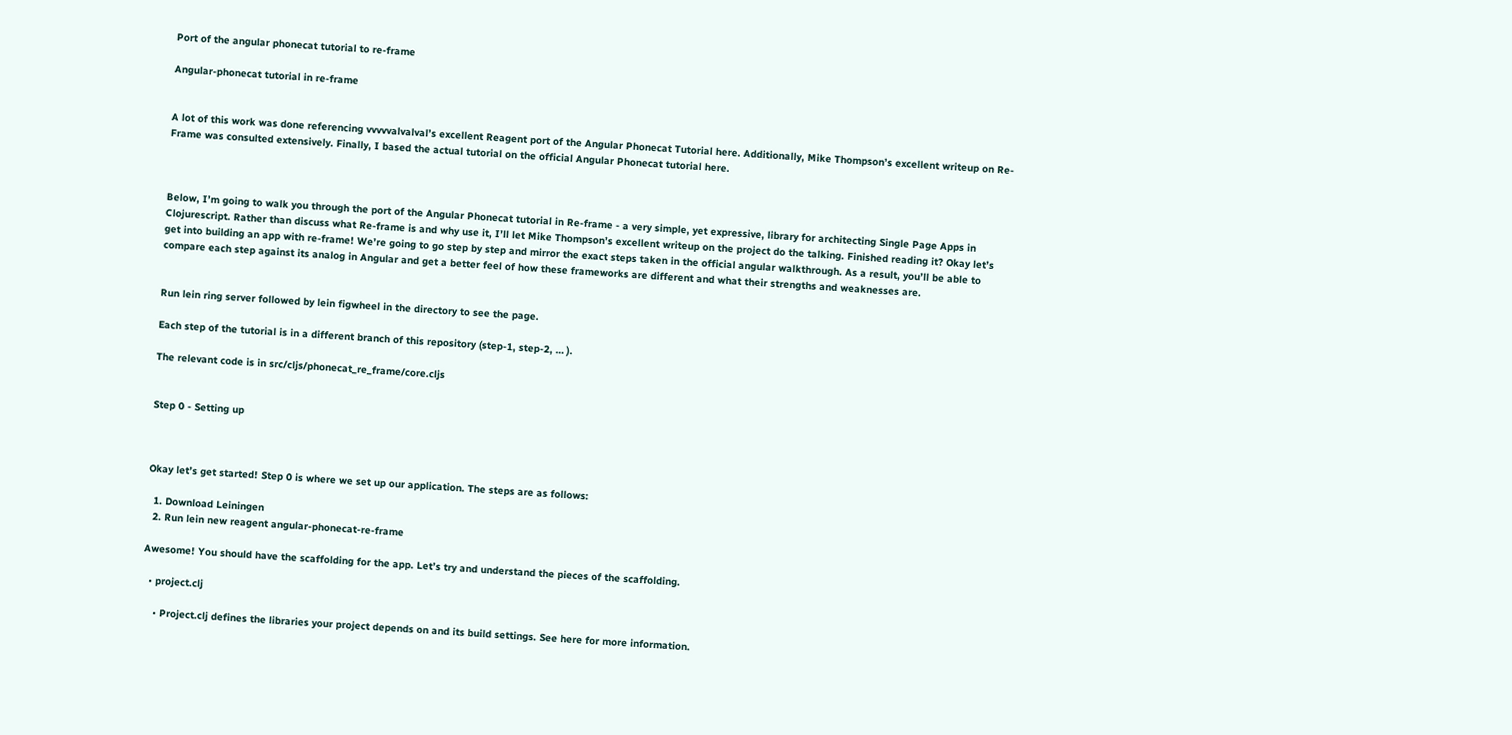Port of the angular phonecat tutorial to re-frame

Angular-phonecat tutorial in re-frame


A lot of this work was done referencing vvvvvalvalval’s excellent Reagent port of the Angular Phonecat Tutorial here. Additionally, Mike Thompson’s excellent writeup on Re-Frame was consulted extensively. Finally, I based the actual tutorial on the official Angular Phonecat tutorial here.



Below, I’m going to walk you through the port of the Angular Phonecat tutorial in Re-frame - a very simple, yet expressive, library for architecting Single Page Apps in Clojurescript. Rather than discuss what Re-frame is and why use it, I’ll let Mike Thompson’s excellent writeup on the project do the talking. Finished reading it? Okay let’s get into building an app with re-frame! We’re going to go step by step and mirror the exact steps taken in the official angular walkthrough. As a result, you’ll be able to compare each step against its analog in Angular and get a better feel of how these frameworks are different and what their strengths and weaknesses are.


Run lein ring server followed by lein figwheel in the directory to see the page.

Each step of the tutorial is in a different branch of this repository (step-1, step-2, … ).

The relevant code is in src/cljs/phonecat_re_frame/core.cljs


Step 0 - Setting up



Okay let’s get started! Step 0 is where we set up our application. The steps are as follows:

  1. Download Leiningen
  2. Run lein new reagent angular-phonecat-re-frame

Awesome! You should have the scaffolding for the app. Let’s try and understand the pieces of the scaffolding.

  • project.clj

    • Project.clj defines the libraries your project depends on and its build settings. See here for more information.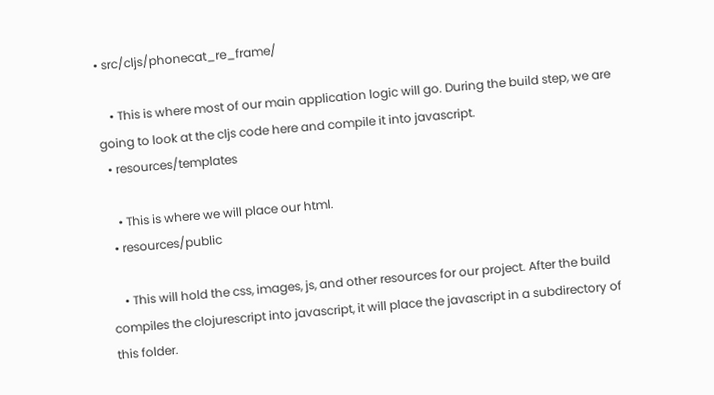• src/cljs/phonecat_re_frame/

    • This is where most of our main application logic will go. During the build step, we are going to look at the cljs code here and compile it into javascript.
  • resources/templates

    • This is where we will place our html.
  • resources/public

    • This will hold the css, images, js, and other resources for our project. After the build compiles the clojurescript into javascript, it will place the javascript in a subdirectory of this folder.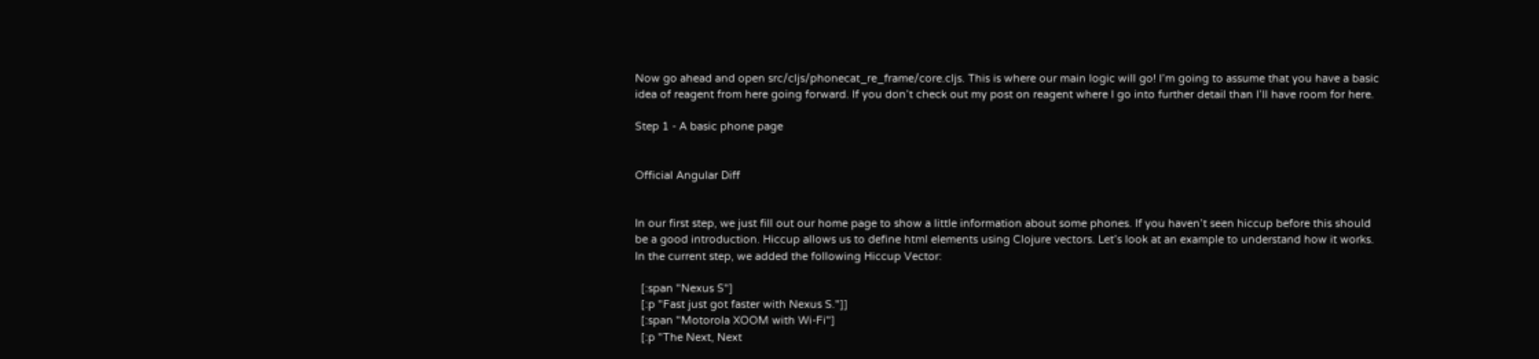Now go ahead and open src/cljs/phonecat_re_frame/core.cljs. This is where our main logic will go! I’m going to assume that you have a basic idea of reagent from here going forward. If you don’t check out my post on reagent where I go into further detail than I’ll have room for here.

Step 1 - A basic phone page


Official Angular Diff


In our first step, we just fill out our home page to show a little information about some phones. If you haven’t seen hiccup before this should be a good introduction. Hiccup allows us to define html elements using Clojure vectors. Let’s look at an example to understand how it works. In the current step, we added the following Hiccup Vector:

  [:span "Nexus S"]
  [:p "Fast just got faster with Nexus S."]]
  [:span "Motorola XOOM with Wi-Fi"]
  [:p "The Next, Next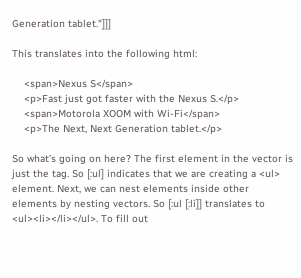Generation tablet."]]]

This translates into the following html:

    <span>Nexus S</span>
    <p>Fast just got faster with the Nexus S.</p>
    <span>Motorola XOOM with Wi-Fi</span>
    <p>The Next, Next Generation tablet.</p>

So what’s going on here? The first element in the vector is just the tag. So [:ul] indicates that we are creating a <ul> element. Next, we can nest elements inside other elements by nesting vectors. So [:ul [:li]] translates to <ul><li></li></ul>. To fill out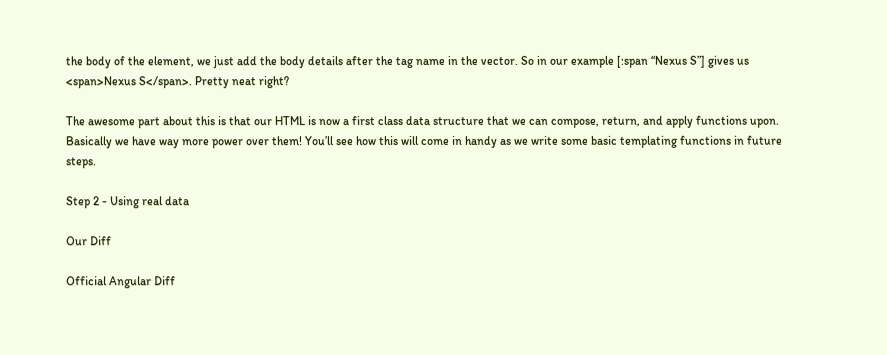the body of the element, we just add the body details after the tag name in the vector. So in our example [:span “Nexus S”] gives us <span>Nexus S</span>. Pretty neat right?

The awesome part about this is that our HTML is now a first class data structure that we can compose, return, and apply functions upon. Basically we have way more power over them! You’ll see how this will come in handy as we write some basic templating functions in future steps.

Step 2 - Using real data

Our Diff

Official Angular Diff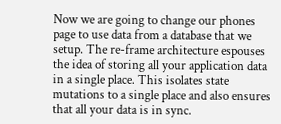Now we are going to change our phones page to use data from a database that we setup. The re-frame architecture espouses the idea of storing all your application data in a single place. This isolates state mutations to a single place and also ensures that all your data is in sync.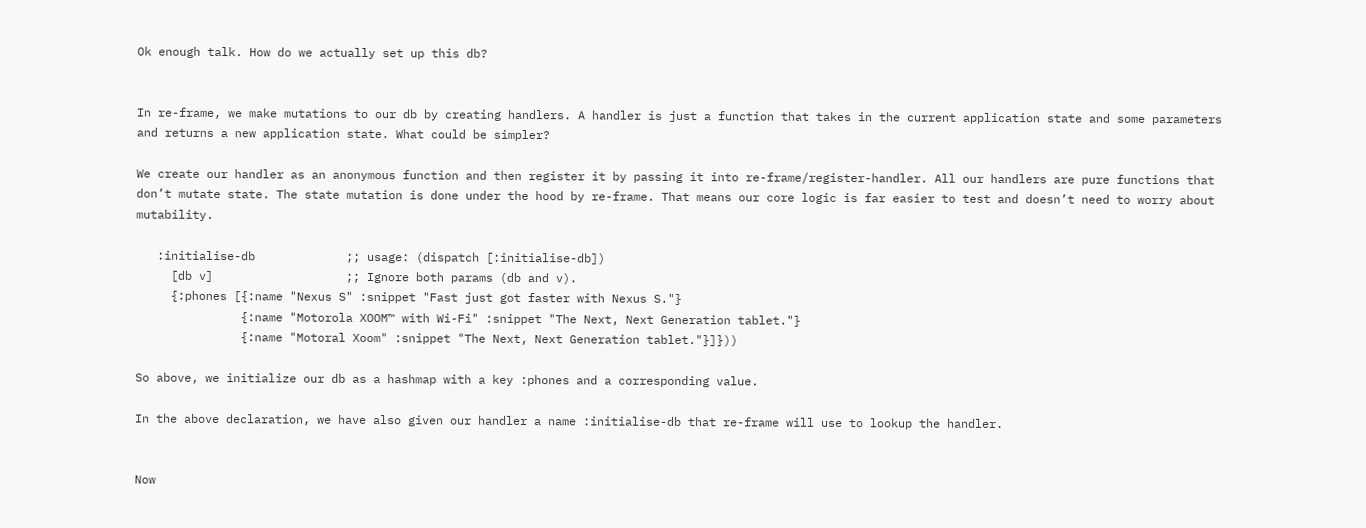Ok enough talk. How do we actually set up this db?


In re-frame, we make mutations to our db by creating handlers. A handler is just a function that takes in the current application state and some parameters and returns a new application state. What could be simpler?

We create our handler as an anonymous function and then register it by passing it into re-frame/register-handler. All our handlers are pure functions that don’t mutate state. The state mutation is done under the hood by re-frame. That means our core logic is far easier to test and doesn’t need to worry about mutability.

   :initialise-db             ;; usage: (dispatch [:initialise-db])
     [db v]                   ;; Ignore both params (db and v).
     {:phones [{:name "Nexus S" :snippet "Fast just got faster with Nexus S."}
               {:name "Motorola XOOM™ with Wi-Fi" :snippet "The Next, Next Generation tablet."}
               {:name "Motoral Xoom" :snippet "The Next, Next Generation tablet."}]}))

So above, we initialize our db as a hashmap with a key :phones and a corresponding value.

In the above declaration, we have also given our handler a name :initialise-db that re-frame will use to lookup the handler.


Now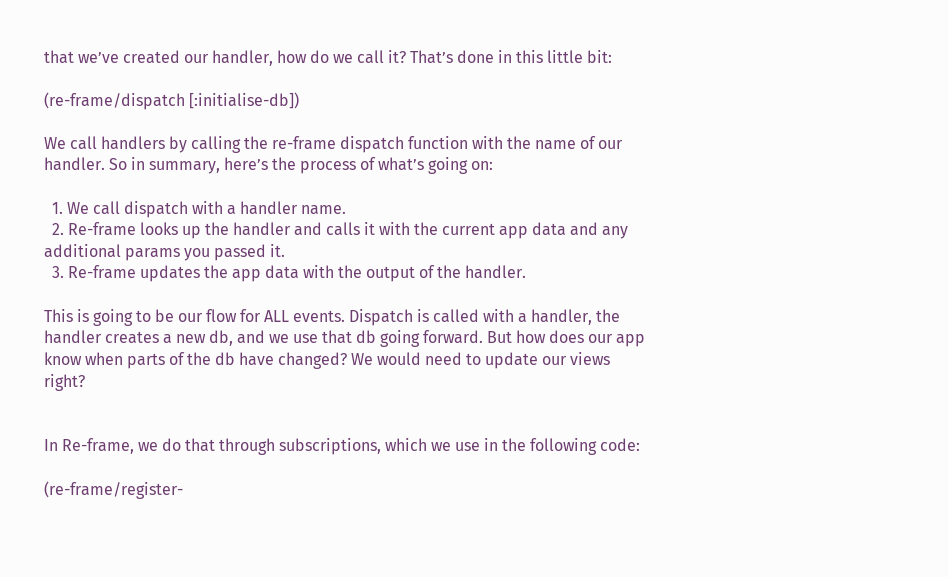that we’ve created our handler, how do we call it? That’s done in this little bit:

(re-frame/dispatch [:initialise-db])

We call handlers by calling the re-frame dispatch function with the name of our handler. So in summary, here’s the process of what’s going on:

  1. We call dispatch with a handler name.
  2. Re-frame looks up the handler and calls it with the current app data and any additional params you passed it.
  3. Re-frame updates the app data with the output of the handler.

This is going to be our flow for ALL events. Dispatch is called with a handler, the handler creates a new db, and we use that db going forward. But how does our app know when parts of the db have changed? We would need to update our views right?


In Re-frame, we do that through subscriptions, which we use in the following code:

(re-frame/register-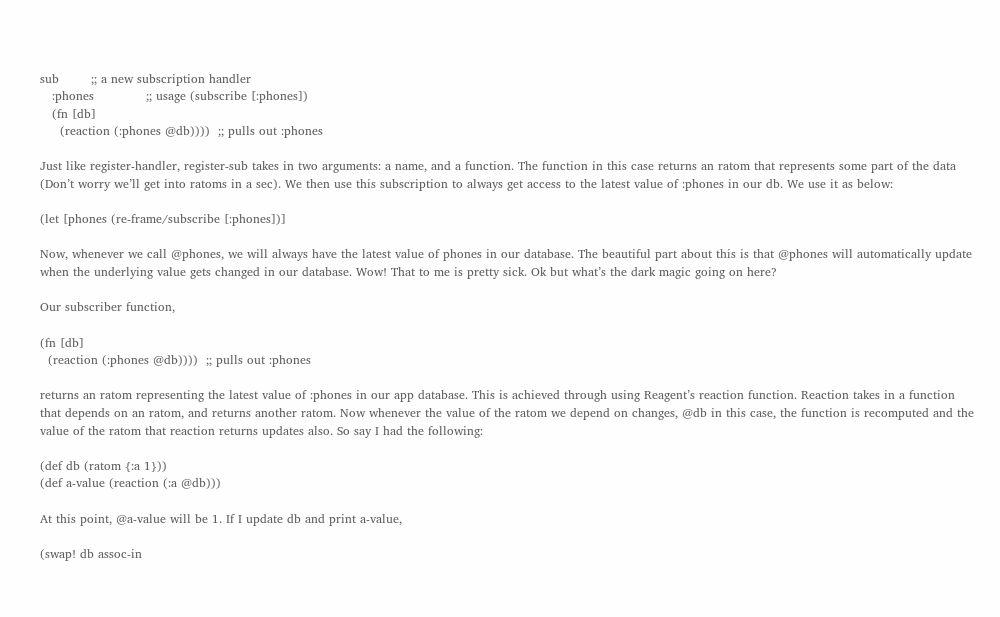sub        ;; a new subscription handler
   :phones             ;; usage (subscribe [:phones])
   (fn [db]
     (reaction (:phones @db))))  ;; pulls out :phones

Just like register-handler, register-sub takes in two arguments: a name, and a function. The function in this case returns an ratom that represents some part of the data (Don’t worry we’ll get into ratoms in a sec). We then use this subscription to always get access to the latest value of :phones in our db. We use it as below:

(let [phones (re-frame/subscribe [:phones])]

Now, whenever we call @phones, we will always have the latest value of phones in our database. The beautiful part about this is that @phones will automatically update when the underlying value gets changed in our database. Wow! That to me is pretty sick. Ok but what’s the dark magic going on here?

Our subscriber function,

(fn [db]
  (reaction (:phones @db))))  ;; pulls out :phones

returns an ratom representing the latest value of :phones in our app database. This is achieved through using Reagent’s reaction function. Reaction takes in a function that depends on an ratom, and returns another ratom. Now whenever the value of the ratom we depend on changes, @db in this case, the function is recomputed and the value of the ratom that reaction returns updates also. So say I had the following:

(def db (ratom {:a 1}))
(def a-value (reaction (:a @db)))

At this point, @a-value will be 1. If I update db and print a-value,

(swap! db assoc-in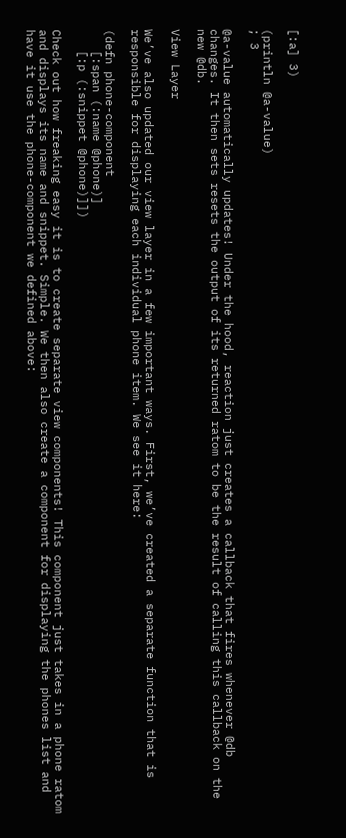[:a] 3)

(println @a-value)
; 3

@a-value automatically updates! Under the hood, reaction just creates a callback that fires whenever @db changes. It then sets resets the output of its returned ratom to be the result of calling this callback on the new @db.

View Layer

We’ve also updated our view layer in a few important ways. First, we’ve created a separate function that is responsible for displaying each individual phone item. We see it here:

(defn phone-component
   [:span (:name @phone)]
   [:p (:snippet @phone)]])

Check out how freaking easy it is to create separate view components! This component just takes in a phone ratom and displays its name and snippet. Simple. We then also create a component for displaying the phones list and have it use the phone-component we defined above: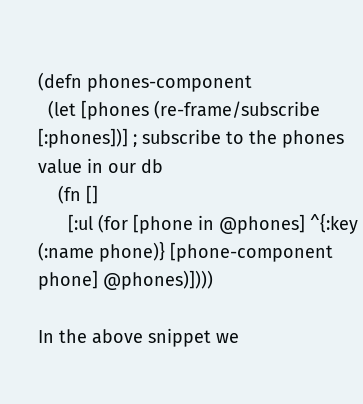(defn phones-component
  (let [phones (re-frame/subscribe [:phones])] ; subscribe to the phones value in our db
    (fn []
      [:ul (for [phone in @phones] ^{:key (:name phone)} [phone-component phone] @phones)])))

In the above snippet we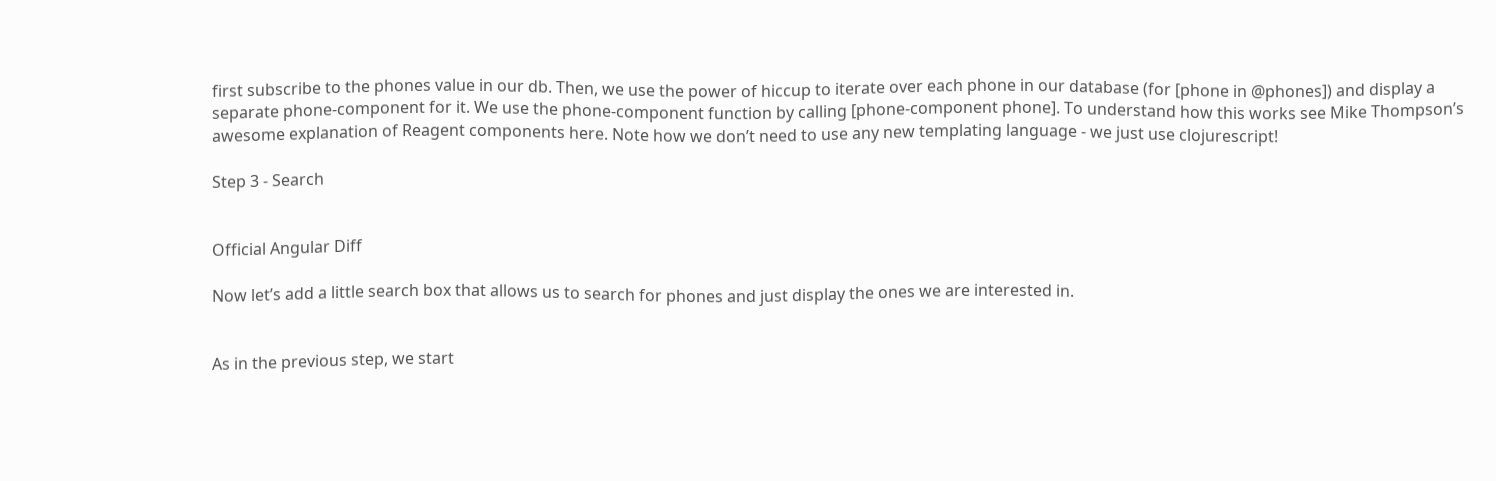first subscribe to the phones value in our db. Then, we use the power of hiccup to iterate over each phone in our database (for [phone in @phones]) and display a separate phone-component for it. We use the phone-component function by calling [phone-component phone]. To understand how this works see Mike Thompson’s awesome explanation of Reagent components here. Note how we don’t need to use any new templating language - we just use clojurescript!

Step 3 - Search


Official Angular Diff

Now let’s add a little search box that allows us to search for phones and just display the ones we are interested in.


As in the previous step, we start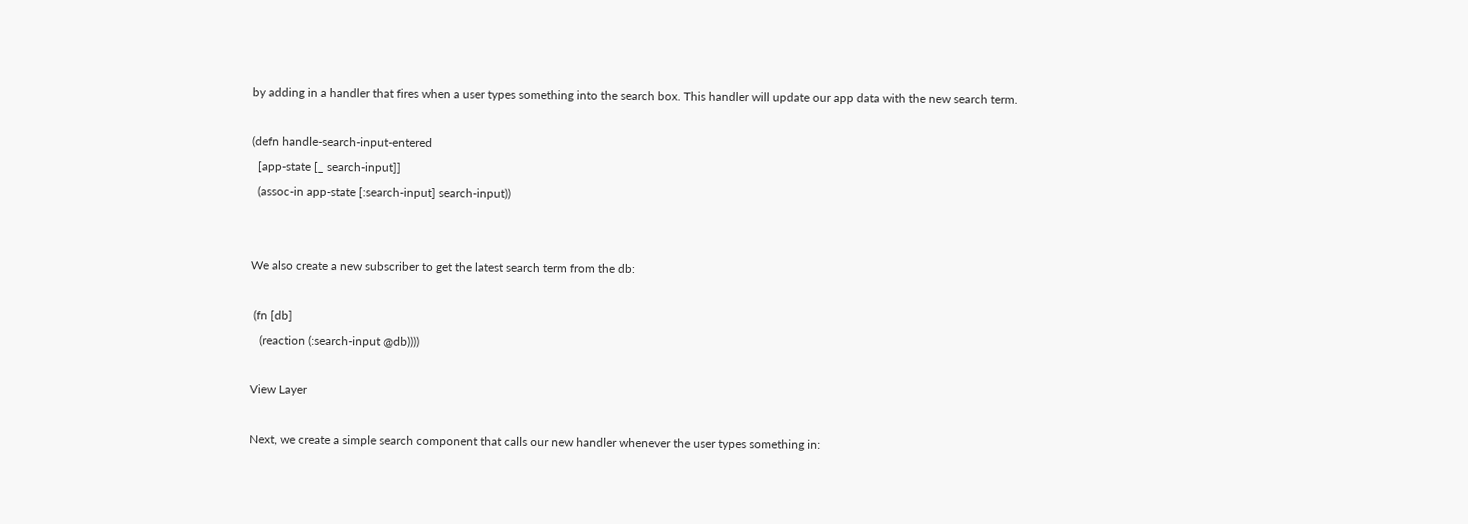by adding in a handler that fires when a user types something into the search box. This handler will update our app data with the new search term.

(defn handle-search-input-entered
  [app-state [_ search-input]]
  (assoc-in app-state [:search-input] search-input))


We also create a new subscriber to get the latest search term from the db:

 (fn [db]
   (reaction (:search-input @db))))

View Layer

Next, we create a simple search component that calls our new handler whenever the user types something in: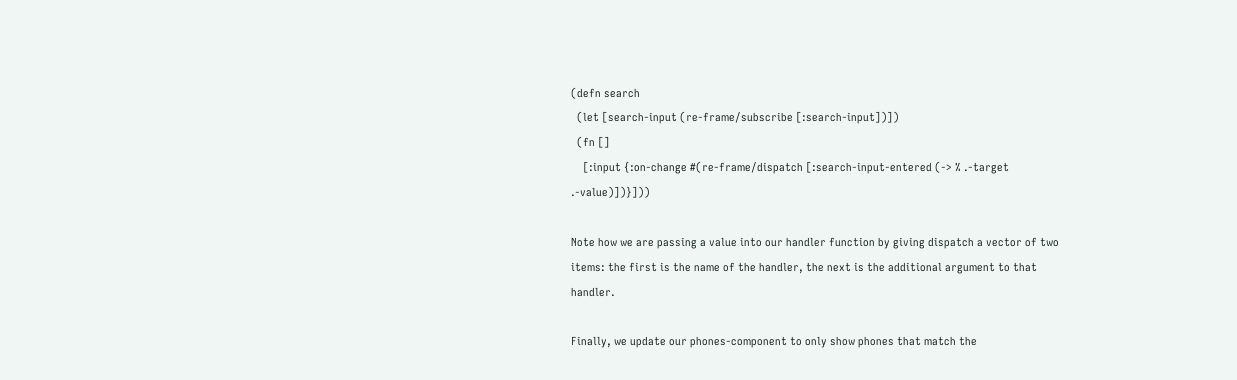(defn search
  (let [search-input (re-frame/subscribe [:search-input])])
  (fn []
    [:input {:on-change #(re-frame/dispatch [:search-input-entered (-> % .-target .-value)])}]))

Note how we are passing a value into our handler function by giving dispatch a vector of two items: the first is the name of the handler, the next is the additional argument to that handler.

Finally, we update our phones-component to only show phones that match the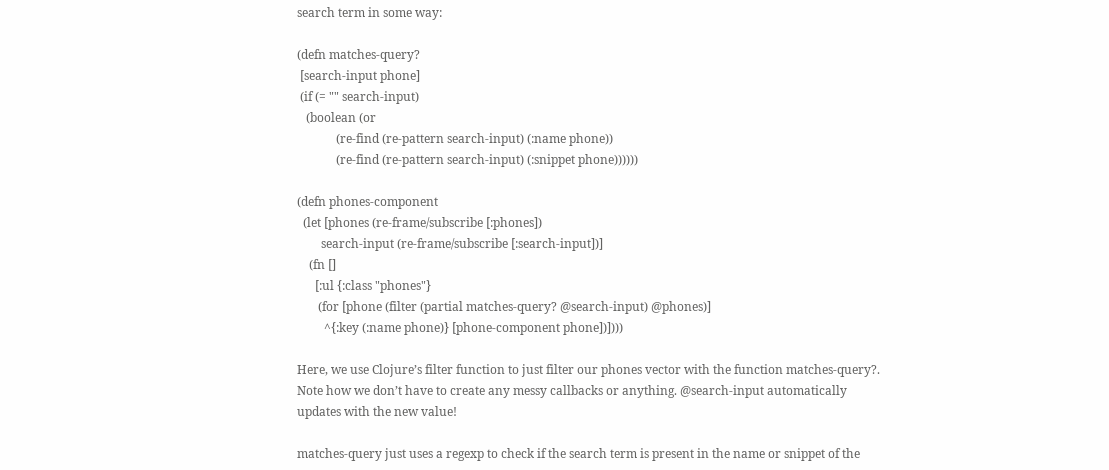search term in some way:

(defn matches-query?
 [search-input phone]
 (if (= "" search-input)
   (boolean (or
             (re-find (re-pattern search-input) (:name phone))
             (re-find (re-pattern search-input) (:snippet phone))))))

(defn phones-component
  (let [phones (re-frame/subscribe [:phones])
        search-input (re-frame/subscribe [:search-input])]
    (fn []
      [:ul {:class "phones"}
       (for [phone (filter (partial matches-query? @search-input) @phones)]
         ^{:key (:name phone)} [phone-component phone])])))

Here, we use Clojure’s filter function to just filter our phones vector with the function matches-query?. Note how we don’t have to create any messy callbacks or anything. @search-input automatically updates with the new value!

matches-query just uses a regexp to check if the search term is present in the name or snippet of the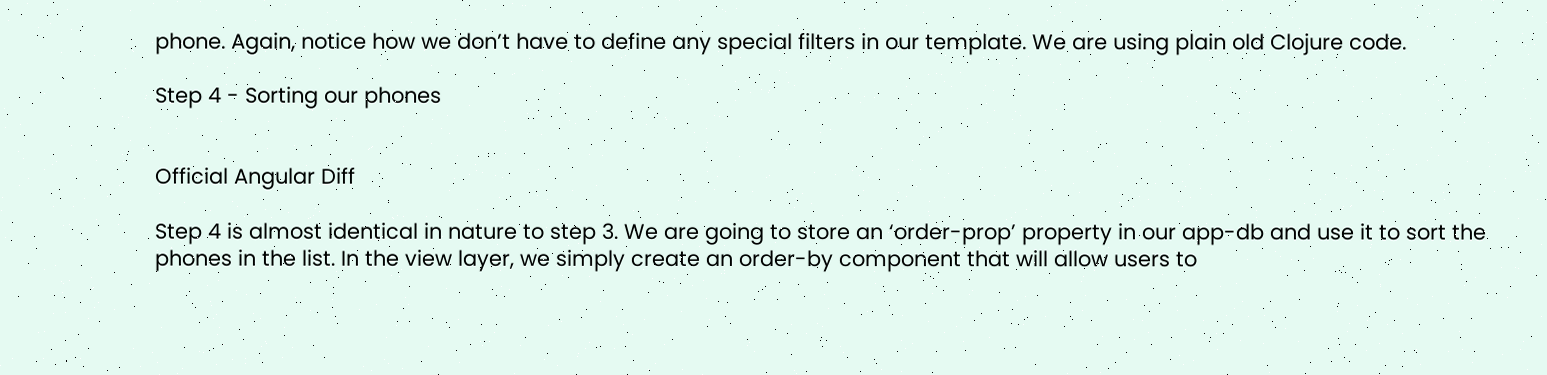phone. Again, notice how we don’t have to define any special filters in our template. We are using plain old Clojure code.

Step 4 - Sorting our phones


Official Angular Diff

Step 4 is almost identical in nature to step 3. We are going to store an ‘order-prop’ property in our app-db and use it to sort the phones in the list. In the view layer, we simply create an order-by component that will allow users to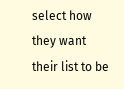select how they want their list to be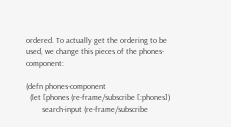ordered. To actually get the ordering to be used, we change this pieces of the phones-component:

(defn phones-component
  (let [phones (re-frame/subscribe [:phones])
        search-input (re-frame/subscribe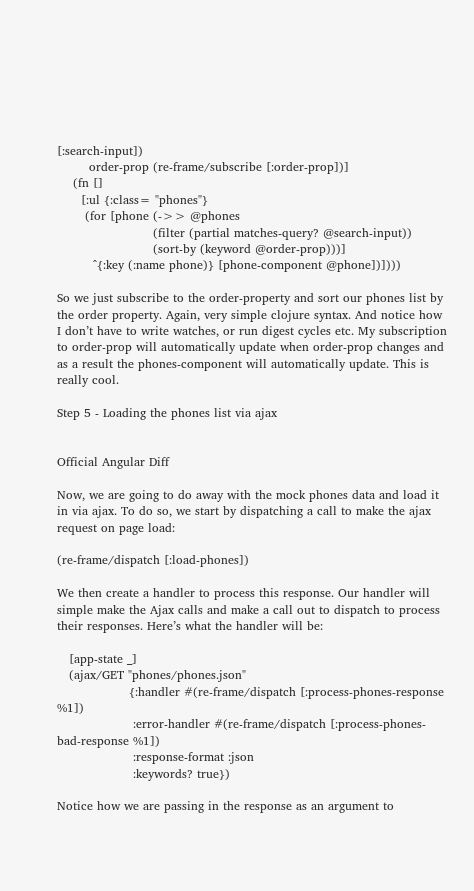[:search-input])
        order-prop (re-frame/subscribe [:order-prop])]
    (fn []
      [:ul {:class= "phones"}
       (for [phone (->> @phones
                        (filter (partial matches-query? @search-input))
                        (sort-by (keyword @order-prop)))]
         ^{:key (:name phone)} [phone-component @phone])])))

So we just subscribe to the order-property and sort our phones list by the order property. Again, very simple clojure syntax. And notice how I don’t have to write watches, or run digest cycles etc. My subscription to order-prop will automatically update when order-prop changes and as a result the phones-component will automatically update. This is really cool.

Step 5 - Loading the phones list via ajax


Official Angular Diff

Now, we are going to do away with the mock phones data and load it in via ajax. To do so, we start by dispatching a call to make the ajax request on page load:

(re-frame/dispatch [:load-phones])

We then create a handler to process this response. Our handler will simple make the Ajax calls and make a call out to dispatch to process their responses. Here’s what the handler will be:

   [app-state _]
   (ajax/GET "phones/phones.json"
                  {:handler #(re-frame/dispatch [:process-phones-response %1])
                   :error-handler #(re-frame/dispatch [:process-phones-bad-response %1])
                   :response-format :json
                   :keywords? true})

Notice how we are passing in the response as an argument to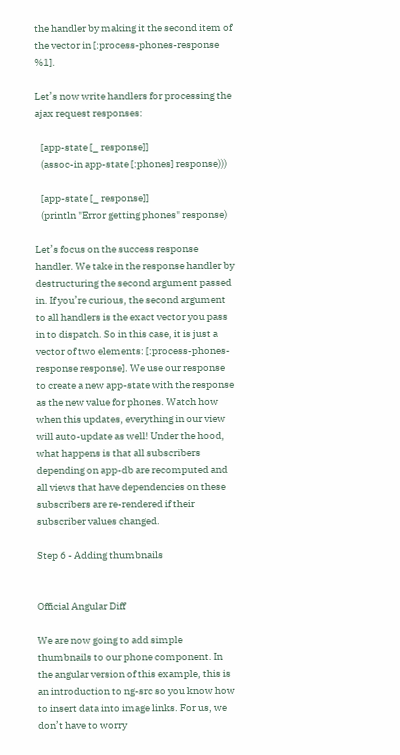the handler by making it the second item of the vector in [:process-phones-response %1].

Let’s now write handlers for processing the ajax request responses:

   [app-state [_ response]]
   (assoc-in app-state [:phones] response)))

   [app-state [_ response]]
   (println "Error getting phones" response)

Let’s focus on the success response handler. We take in the response handler by destructuring the second argument passed in. If you’re curious, the second argument to all handlers is the exact vector you pass in to dispatch. So in this case, it is just a vector of two elements: [:process-phones-response response]. We use our response to create a new app-state with the response as the new value for phones. Watch how when this updates, everything in our view will auto-update as well! Under the hood, what happens is that all subscribers depending on app-db are recomputed and all views that have dependencies on these subscribers are re-rendered if their subscriber values changed.

Step 6 - Adding thumbnails


Official Angular Diff

We are now going to add simple thumbnails to our phone component. In the angular version of this example, this is an introduction to ng-src so you know how to insert data into image links. For us, we don’t have to worry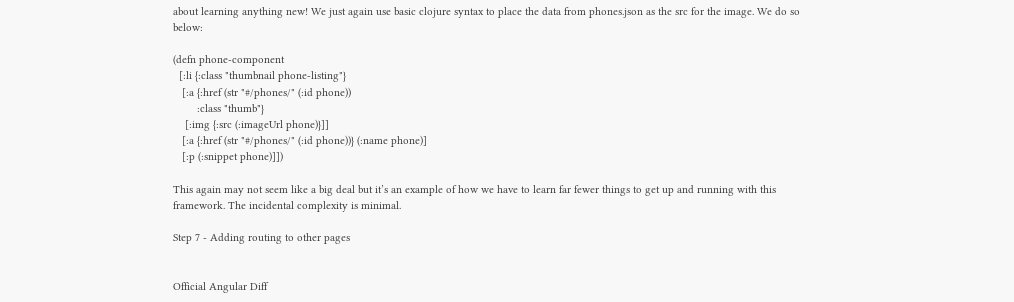about learning anything new! We just again use basic clojure syntax to place the data from phones.json as the src for the image. We do so below:

(defn phone-component
  [:li {:class "thumbnail phone-listing"}
   [:a {:href (str "#/phones/" (:id phone))
        :class "thumb"}
    [:img {:src (:imageUrl phone)}]]
   [:a {:href (str "#/phones/" (:id phone))} (:name phone)]
   [:p (:snippet phone)]])

This again may not seem like a big deal but it’s an example of how we have to learn far fewer things to get up and running with this framework. The incidental complexity is minimal.

Step 7 - Adding routing to other pages


Official Angular Diff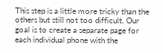This step is a little more tricky than the others but still not too difficult. Our goal is to create a separate page for each individual phone with the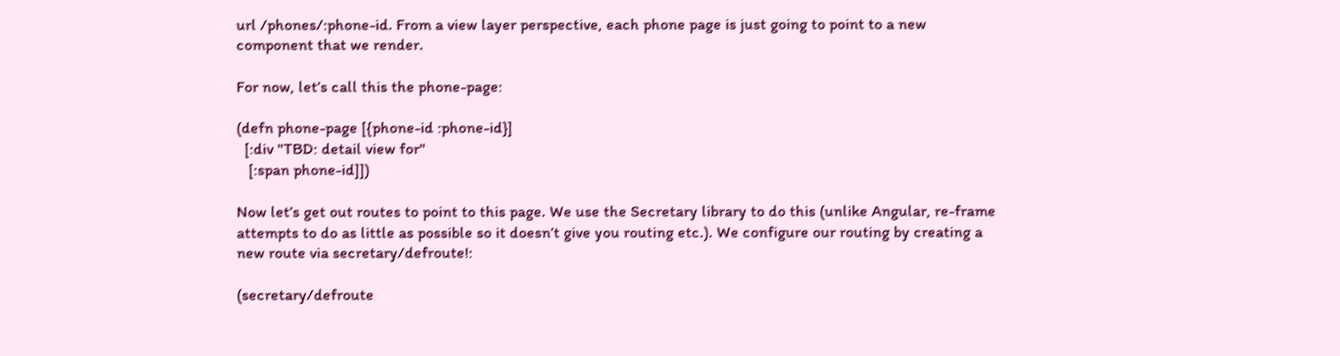url /phones/:phone-id. From a view layer perspective, each phone page is just going to point to a new component that we render.

For now, let’s call this the phone-page:

(defn phone-page [{phone-id :phone-id}]
  [:div "TBD: detail view for"
   [:span phone-id]])

Now let’s get out routes to point to this page. We use the Secretary library to do this (unlike Angular, re-frame attempts to do as little as possible so it doesn’t give you routing etc.). We configure our routing by creating a new route via secretary/defroute!:

(secretary/defroute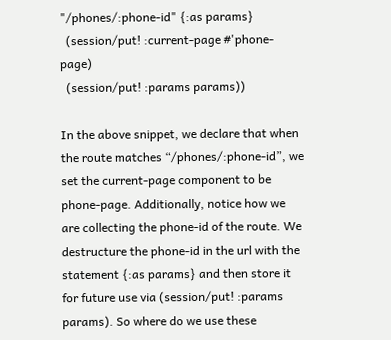"/phones/:phone-id" {:as params}
  (session/put! :current-page #'phone-page)
  (session/put! :params params))

In the above snippet, we declare that when the route matches “/phones/:phone-id”, we set the current-page component to be phone-page. Additionally, notice how we are collecting the phone-id of the route. We destructure the phone-id in the url with the statement {:as params} and then store it for future use via (session/put! :params params). So where do we use these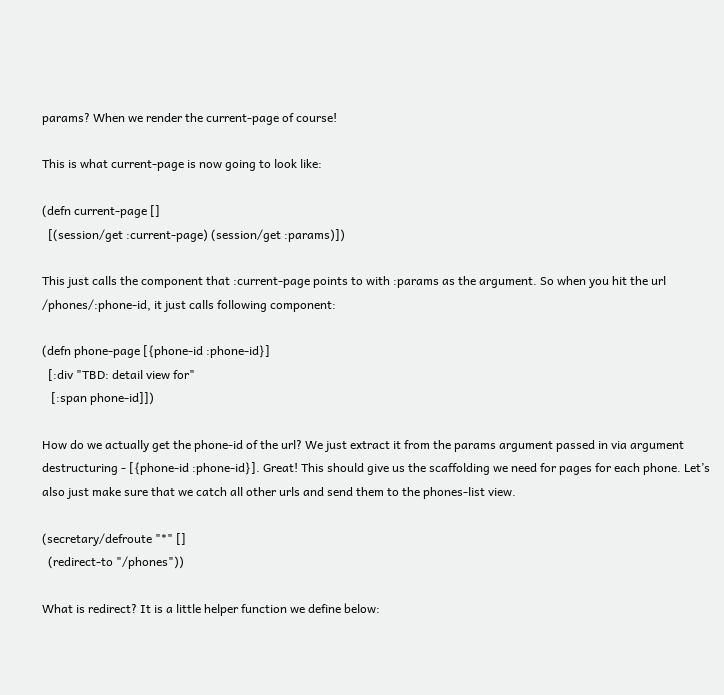params? When we render the current-page of course!

This is what current-page is now going to look like:

(defn current-page []
  [(session/get :current-page) (session/get :params)])

This just calls the component that :current-page points to with :params as the argument. So when you hit the url /phones/:phone-id, it just calls following component:

(defn phone-page [{phone-id :phone-id}]
  [:div "TBD: detail view for"
   [:span phone-id]])

How do we actually get the phone-id of the url? We just extract it from the params argument passed in via argument destructuring - [{phone-id :phone-id}]. Great! This should give us the scaffolding we need for pages for each phone. Let’s also just make sure that we catch all other urls and send them to the phones-list view.

(secretary/defroute "*" []
  (redirect-to "/phones"))

What is redirect? It is a little helper function we define below: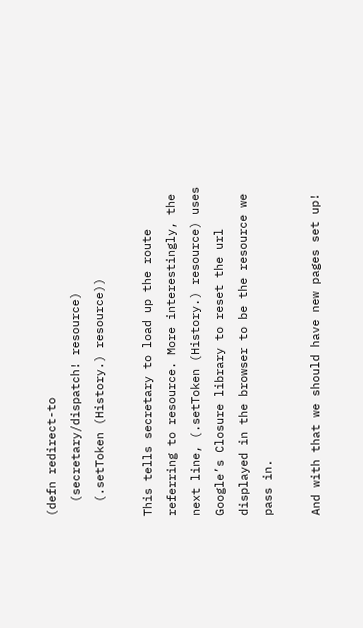(defn redirect-to
  (secretary/dispatch! resource)
  (.setToken (History.) resource))

This tells secretary to load up the route referring to resource. More interestingly, the next line, (.setToken (History.) resource) uses Google’s Closure library to reset the url displayed in the browser to be the resource we pass in.

And with that we should have new pages set up!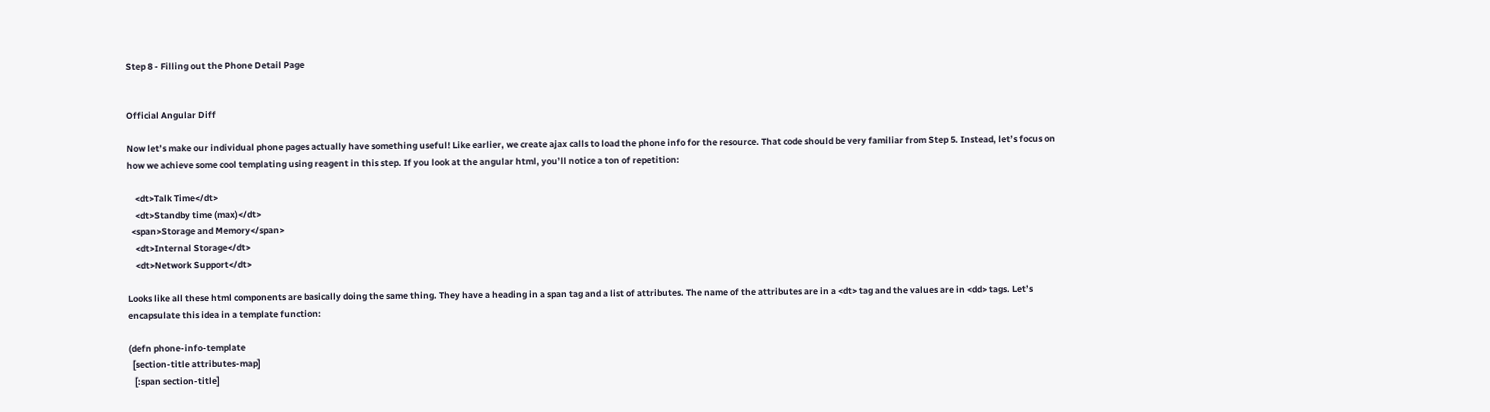Step 8 - Filling out the Phone Detail Page


Official Angular Diff

Now let’s make our individual phone pages actually have something useful! Like earlier, we create ajax calls to load the phone info for the resource. That code should be very familiar from Step 5. Instead, let’s focus on how we achieve some cool templating using reagent in this step. If you look at the angular html, you’ll notice a ton of repetition:

    <dt>Talk Time</dt>
    <dt>Standby time (max)</dt>
  <span>Storage and Memory</span>
    <dt>Internal Storage</dt>
    <dt>Network Support</dt>

Looks like all these html components are basically doing the same thing. They have a heading in a span tag and a list of attributes. The name of the attributes are in a <dt> tag and the values are in <dd> tags. Let’s encapsulate this idea in a template function:

(defn phone-info-template
  [section-title attributes-map]
   [:span section-title]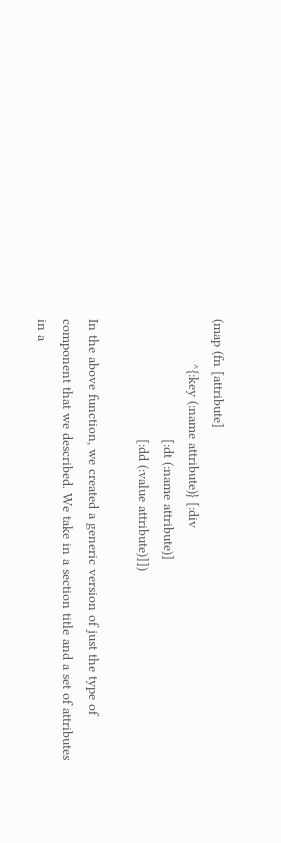(map (fn [attribute]
           ^{:key (:name attribute)} [:div
                              [:dt (:name attribute)]
                              [:dd (:value attribute)]])

In the above function, we created a generic version of just the type of component that we described. We take in a section title and a set of attributes in a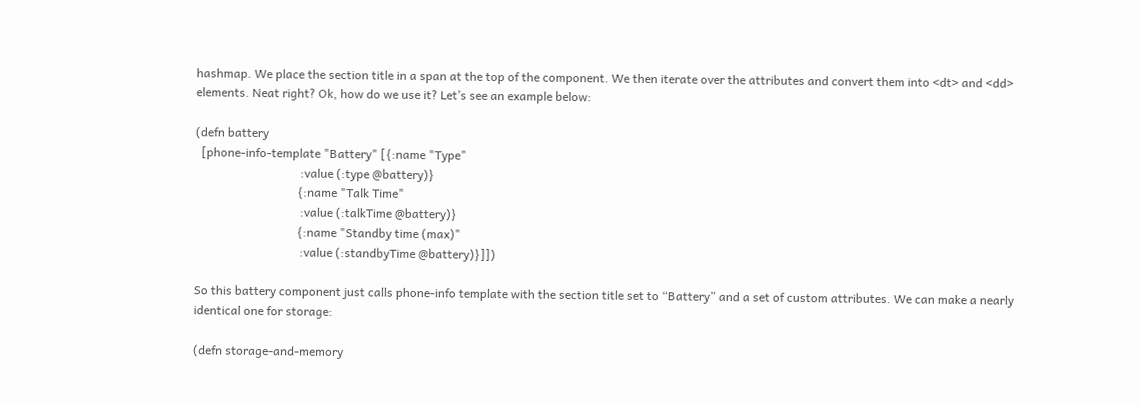hashmap. We place the section title in a span at the top of the component. We then iterate over the attributes and convert them into <dt> and <dd> elements. Neat right? Ok, how do we use it? Let’s see an example below:

(defn battery
  [phone-info-template "Battery" [{:name "Type"
                                   :value (:type @battery)}
                                  {:name "Talk Time"
                                   :value (:talkTime @battery)}
                                  {:name "Standby time (max)"
                                   :value (:standbyTime @battery)}]])

So this battery component just calls phone-info template with the section title set to “Battery” and a set of custom attributes. We can make a nearly identical one for storage:

(defn storage-and-memory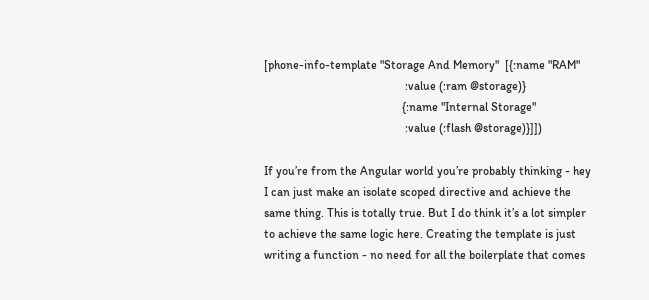[phone-info-template "Storage And Memory"  [{:name "RAM"
                                               :value (:ram @storage)}
                                              {:name "Internal Storage"
                                               :value (:flash @storage)}]])

If you’re from the Angular world you’re probably thinking - hey I can just make an isolate scoped directive and achieve the same thing. This is totally true. But I do think it’s a lot simpler to achieve the same logic here. Creating the template is just writing a function - no need for all the boilerplate that comes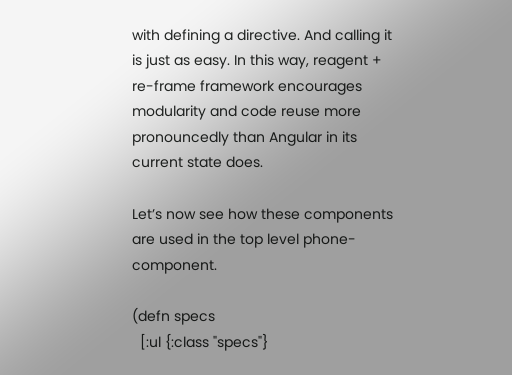with defining a directive. And calling it is just as easy. In this way, reagent + re-frame framework encourages modularity and code reuse more pronouncedly than Angular in its current state does.

Let’s now see how these components are used in the top level phone-component.

(defn specs
  [:ul {:class "specs"}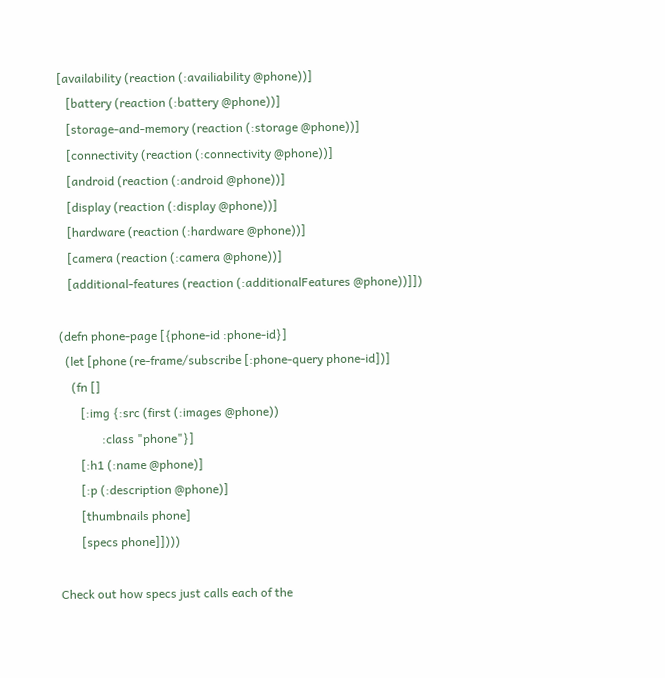[availability (reaction (:availiability @phone))]
   [battery (reaction (:battery @phone))]
   [storage-and-memory (reaction (:storage @phone))]
   [connectivity (reaction (:connectivity @phone))]
   [android (reaction (:android @phone))]
   [display (reaction (:display @phone))]
   [hardware (reaction (:hardware @phone))]
   [camera (reaction (:camera @phone))]
   [additional-features (reaction (:additionalFeatures @phone))]])

(defn phone-page [{phone-id :phone-id}]
  (let [phone (re-frame/subscribe [:phone-query phone-id])]
    (fn []
       [:img {:src (first (:images @phone))
              :class "phone"}]
       [:h1 (:name @phone)]
       [:p (:description @phone)]
       [thumbnails phone]
       [specs phone]])))

Check out how specs just calls each of the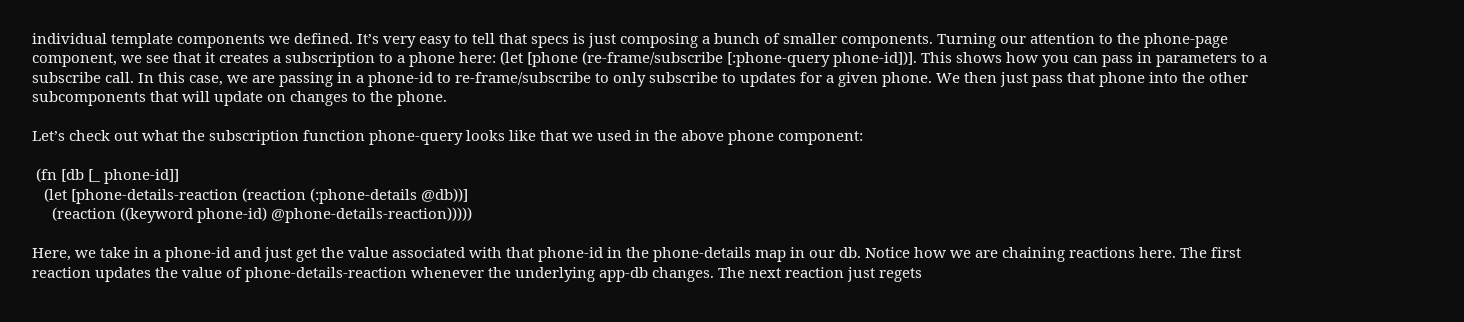individual template components we defined. It’s very easy to tell that specs is just composing a bunch of smaller components. Turning our attention to the phone-page component, we see that it creates a subscription to a phone here: (let [phone (re-frame/subscribe [:phone-query phone-id])]. This shows how you can pass in parameters to a subscribe call. In this case, we are passing in a phone-id to re-frame/subscribe to only subscribe to updates for a given phone. We then just pass that phone into the other subcomponents that will update on changes to the phone.

Let’s check out what the subscription function phone-query looks like that we used in the above phone component:

 (fn [db [_ phone-id]]
   (let [phone-details-reaction (reaction (:phone-details @db))]
     (reaction ((keyword phone-id) @phone-details-reaction)))))

Here, we take in a phone-id and just get the value associated with that phone-id in the phone-details map in our db. Notice how we are chaining reactions here. The first reaction updates the value of phone-details-reaction whenever the underlying app-db changes. The next reaction just regets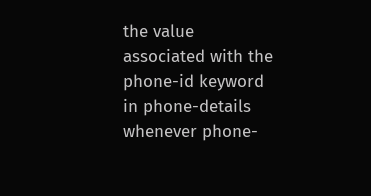the value associated with the phone-id keyword in phone-details whenever phone-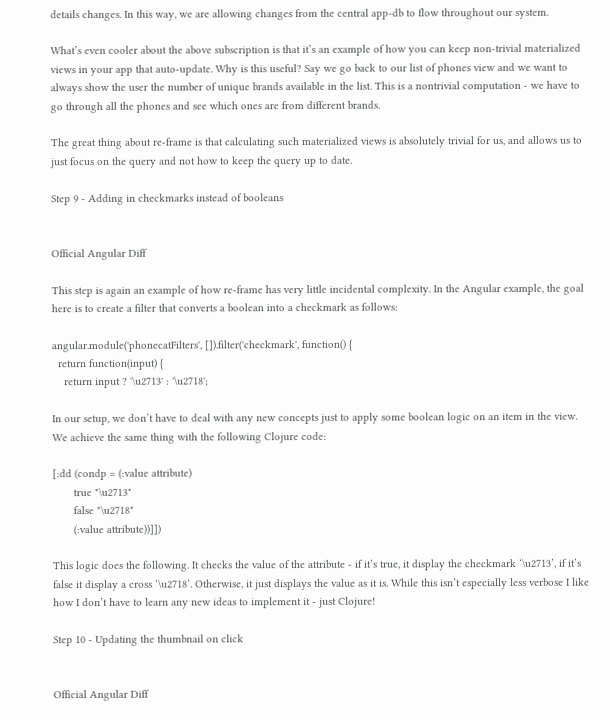details changes. In this way, we are allowing changes from the central app-db to flow throughout our system.

What’s even cooler about the above subscription is that it’s an example of how you can keep non-trivial materialized views in your app that auto-update. Why is this useful? Say we go back to our list of phones view and we want to always show the user the number of unique brands available in the list. This is a nontrivial computation - we have to go through all the phones and see which ones are from different brands.

The great thing about re-frame is that calculating such materialized views is absolutely trivial for us, and allows us to just focus on the query and not how to keep the query up to date.

Step 9 - Adding in checkmarks instead of booleans


Official Angular Diff

This step is again an example of how re-frame has very little incidental complexity. In the Angular example, the goal here is to create a filter that converts a boolean into a checkmark as follows:

angular.module('phonecatFilters', []).filter('checkmark', function() {
  return function(input) {
    return input ? '\u2713' : '\u2718';

In our setup, we don’t have to deal with any new concepts just to apply some boolean logic on an item in the view. We achieve the same thing with the following Clojure code:

[:dd (condp = (:value attribute)
       true "\u2713"
       false "\u2718"
       (:value attribute))]])

This logic does the following. It checks the value of the attribute - if it’s true, it display the checkmark ‘\u2713’, if it’s false it display a cross ‘\u2718’. Otherwise, it just displays the value as it is. While this isn’t especially less verbose I like how I don’t have to learn any new ideas to implement it - just Clojure!

Step 10 - Updating the thumbnail on click


Official Angular Diff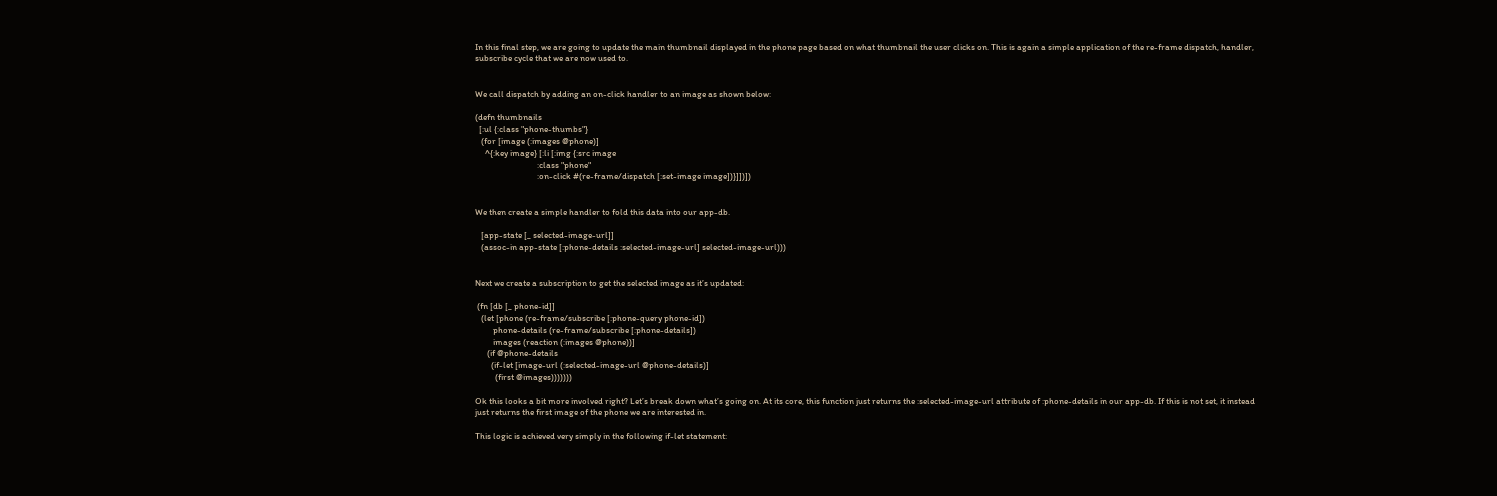In this final step, we are going to update the main thumbnail displayed in the phone page based on what thumbnail the user clicks on. This is again a simple application of the re-frame dispatch, handler, subscribe cycle that we are now used to.


We call dispatch by adding an on-click handler to an image as shown below:

(defn thumbnails
  [:ul {:class "phone-thumbs"}
   (for [image (:images @phone)]
     ^{:key image} [:li [:img {:src image
                               :class "phone"
                               :on-click #(re-frame/dispatch [:set-image image])}]])])


We then create a simple handler to fold this data into our app-db.

   [app-state [_ selected-image-url]]
   (assoc-in app-state [:phone-details :selected-image-url] selected-image-url)))


Next we create a subscription to get the selected image as it’s updated:

 (fn [db [_ phone-id]]
   (let [phone (re-frame/subscribe [:phone-query phone-id])
         phone-details (re-frame/subscribe [:phone-details])
         images (reaction (:images @phone))]
      (if @phone-details
        (if-let [image-url (:selected-image-url @phone-details)]
          (first @images)))))))

Ok this looks a bit more involved right? Let’s break down what’s going on. At its core, this function just returns the :selected-image-url attribute of :phone-details in our app-db. If this is not set, it instead just returns the first image of the phone we are interested in.

This logic is achieved very simply in the following if-let statement: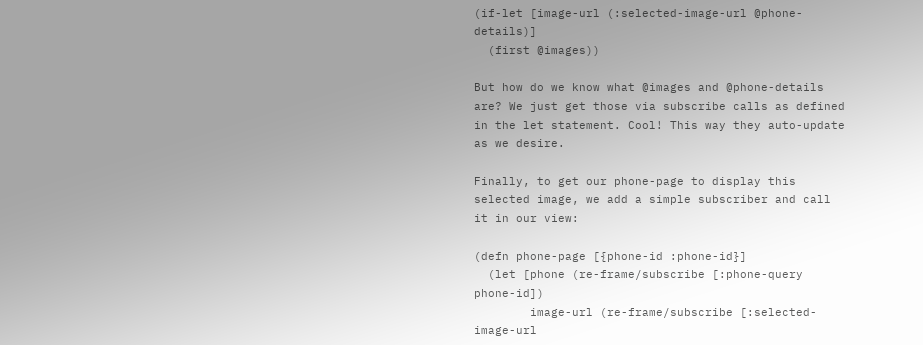(if-let [image-url (:selected-image-url @phone-details)]
  (first @images))

But how do we know what @images and @phone-details are? We just get those via subscribe calls as defined in the let statement. Cool! This way they auto-update as we desire.

Finally, to get our phone-page to display this selected image, we add a simple subscriber and call it in our view:

(defn phone-page [{phone-id :phone-id}]
  (let [phone (re-frame/subscribe [:phone-query phone-id])
        image-url (re-frame/subscribe [:selected-image-url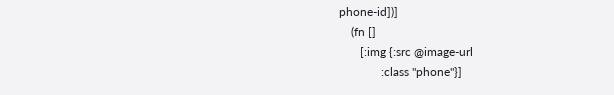phone-id])]
    (fn []
       [:img {:src @image-url
              :class "phone"}]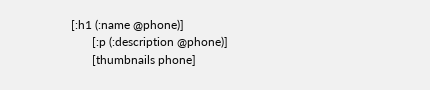[:h1 (:name @phone)]
       [:p (:description @phone)]
       [thumbnails phone]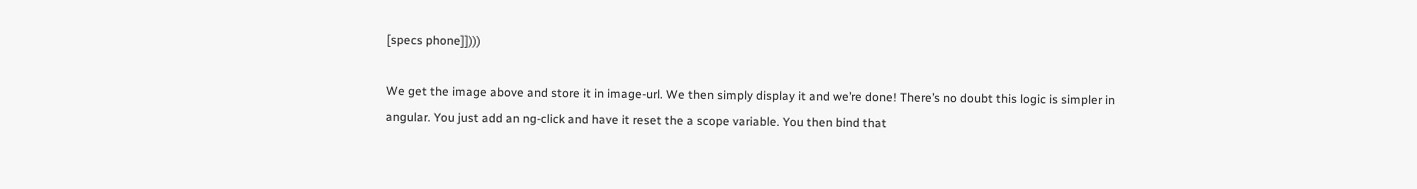[specs phone]])))

We get the image above and store it in image-url. We then simply display it and we’re done! There’s no doubt this logic is simpler in angular. You just add an ng-click and have it reset the a scope variable. You then bind that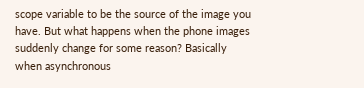scope variable to be the source of the image you have. But what happens when the phone images suddenly change for some reason? Basically when asynchronous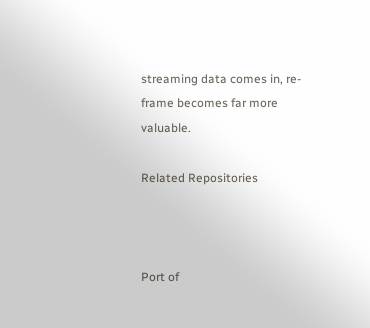streaming data comes in, re-frame becomes far more valuable.

Related Repositories



Port of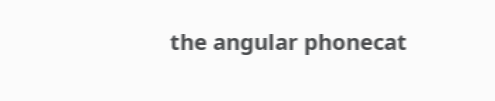the angular phonecat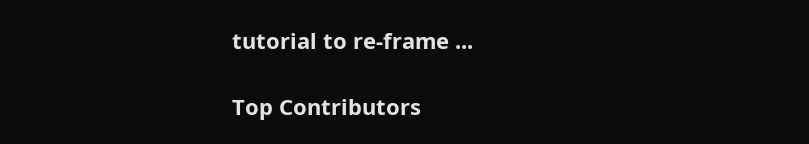tutorial to re-frame ...

Top Contributors